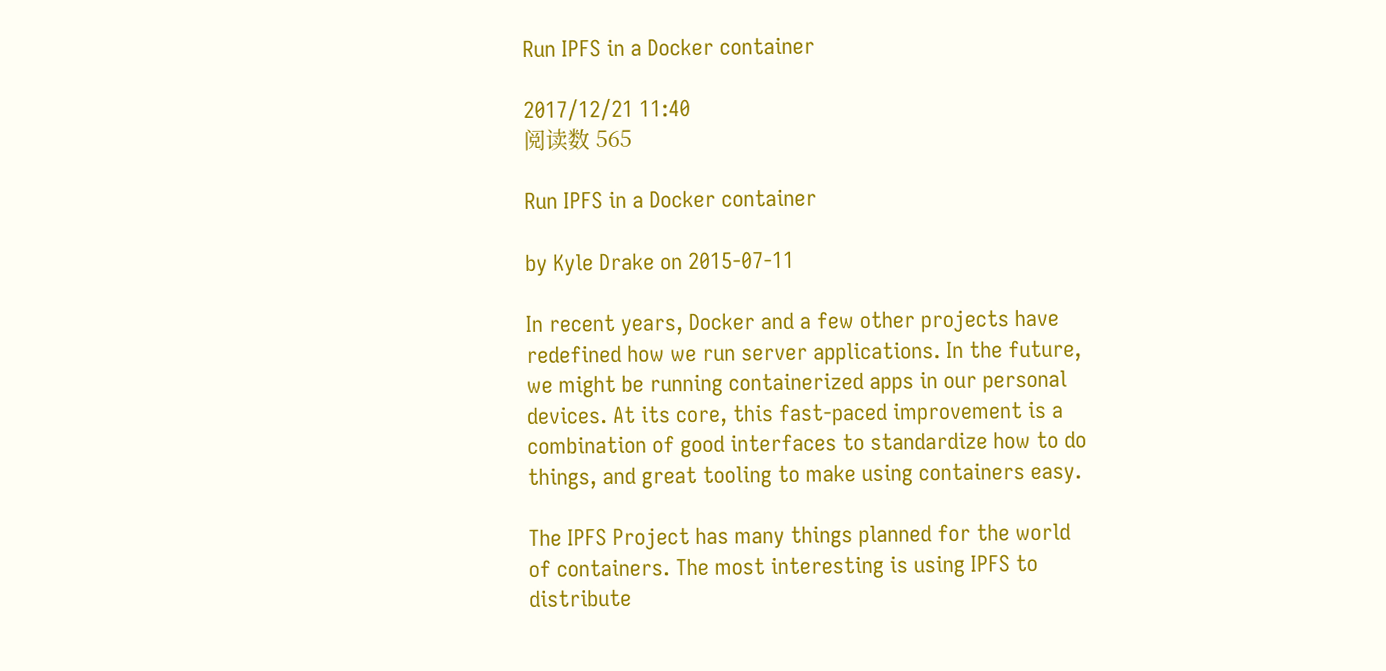Run IPFS in a Docker container

2017/12/21 11:40
阅读数 565

Run IPFS in a Docker container

by Kyle Drake on 2015-07-11

In recent years, Docker and a few other projects have redefined how we run server applications. In the future, we might be running containerized apps in our personal devices. At its core, this fast-paced improvement is a combination of good interfaces to standardize how to do things, and great tooling to make using containers easy.

The IPFS Project has many things planned for the world of containers. The most interesting is using IPFS to distribute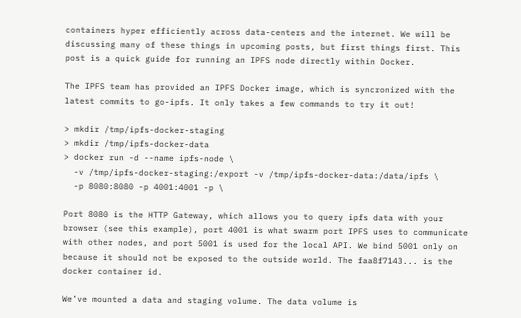containers hyper efficiently across data-centers and the internet. We will be discussing many of these things in upcoming posts, but first things first. This post is a quick guide for running an IPFS node directly within Docker.

The IPFS team has provided an IPFS Docker image, which is syncronized with the latest commits to go-ipfs. It only takes a few commands to try it out!

> mkdir /tmp/ipfs-docker-staging
> mkdir /tmp/ipfs-docker-data
> docker run -d --name ipfs-node \
  -v /tmp/ipfs-docker-staging:/export -v /tmp/ipfs-docker-data:/data/ipfs \
  -p 8080:8080 -p 4001:4001 -p \

Port 8080 is the HTTP Gateway, which allows you to query ipfs data with your browser (see this example), port 4001 is what swarm port IPFS uses to communicate with other nodes, and port 5001 is used for the local API. We bind 5001 only on because it should not be exposed to the outside world. The faa8f7143... is the docker container id.

We’ve mounted a data and staging volume. The data volume is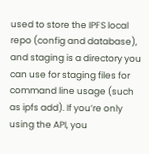used to store the IPFS local repo (config and database), and staging is a directory you can use for staging files for command line usage (such as ipfs add). If you’re only using the API, you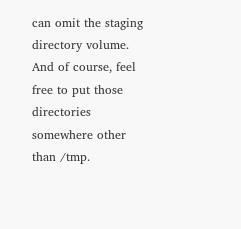can omit the staging directory volume. And of course, feel free to put those directories somewhere other than /tmp.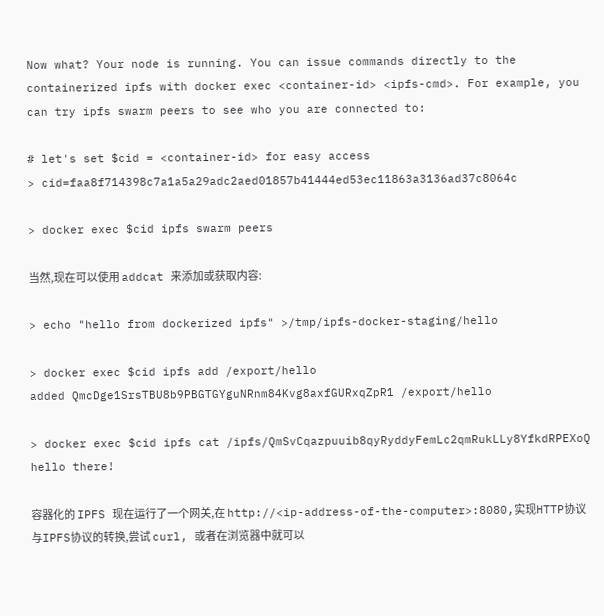Now what? Your node is running. You can issue commands directly to the containerized ipfs with docker exec <container-id> <ipfs-cmd>. For example, you can try ipfs swarm peers to see who you are connected to:

# let's set $cid = <container-id> for easy access
> cid=faa8f714398c7a1a5a29adc2aed01857b41444ed53ec11863a3136ad37c8064c

> docker exec $cid ipfs swarm peers

当然,现在可以使用 addcat 来添加或获取内容:

> echo "hello from dockerized ipfs" >/tmp/ipfs-docker-staging/hello

> docker exec $cid ipfs add /export/hello
added QmcDge1SrsTBU8b9PBGTGYguNRnm84Kvg8axfGURxqZpR1 /export/hello

> docker exec $cid ipfs cat /ipfs/QmSvCqazpuuib8qyRyddyFemLc2qmRukLLy8YfkdRPEXoQ
hello there!

容器化的 IPFS 现在运行了一个网关,在 http://<ip-address-of-the-computer>:8080,实现HTTP协议与IPFS协议的转换,尝试 curl, 或者在浏览器中就可以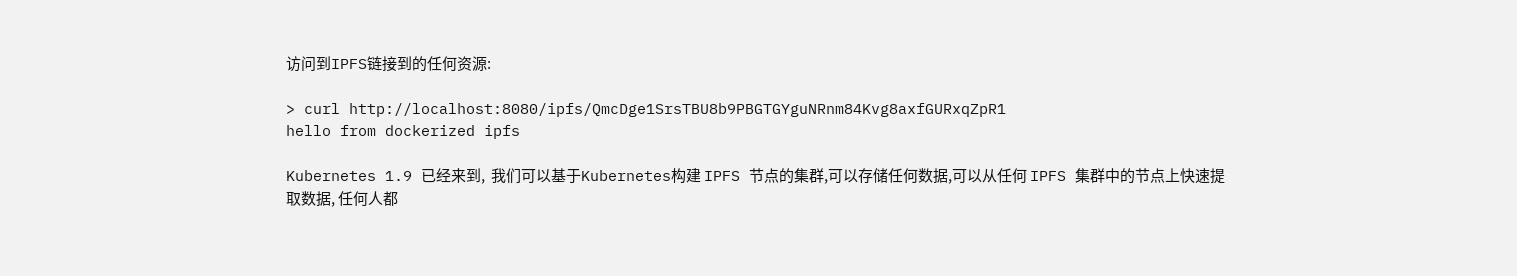访问到IPFS链接到的任何资源:

> curl http://localhost:8080/ipfs/QmcDge1SrsTBU8b9PBGTGYguNRnm84Kvg8axfGURxqZpR1
hello from dockerized ipfs

Kubernetes 1.9 已经来到,  我们可以基于Kubernetes构建 IPFS 节点的集群,可以存储任何数据,可以从任何 IPFS 集群中的节点上快速提取数据, 任何人都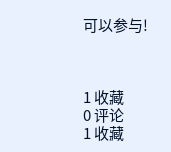可以参与!



1 收藏
0 评论
1 收藏